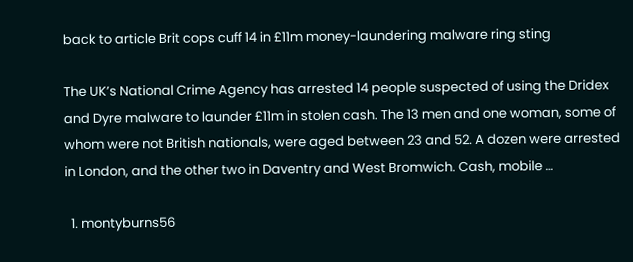back to article Brit cops cuff 14 in £11m money-laundering malware ring sting

The UK’s National Crime Agency has arrested 14 people suspected of using the Dridex and Dyre malware to launder £11m in stolen cash. The 13 men and one woman, some of whom were not British nationals, were aged between 23 and 52. A dozen were arrested in London, and the other two in Daventry and West Bromwich. Cash, mobile …

  1. montyburns56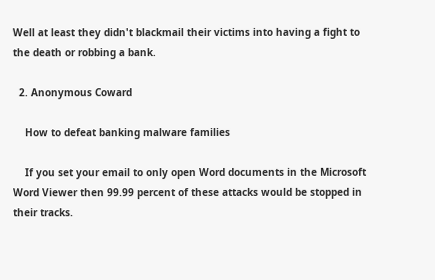Well at least they didn't blackmail their victims into having a fight to the death or robbing a bank.

  2. Anonymous Coward

    How to defeat banking malware families

    If you set your email to only open Word documents in the Microsoft Word Viewer then 99.99 percent of these attacks would be stopped in their tracks.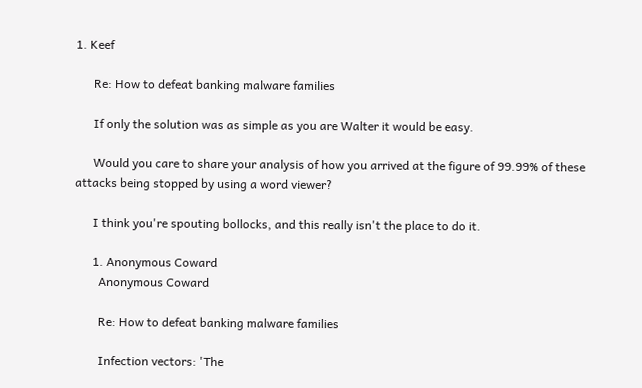1. Keef

      Re: How to defeat banking malware families

      If only the solution was as simple as you are Walter it would be easy.

      Would you care to share your analysis of how you arrived at the figure of 99.99% of these attacks being stopped by using a word viewer?

      I think you're spouting bollocks, and this really isn't the place to do it.

      1. Anonymous Coward
        Anonymous Coward

        Re: How to defeat banking malware families

        Infection vectors: 'The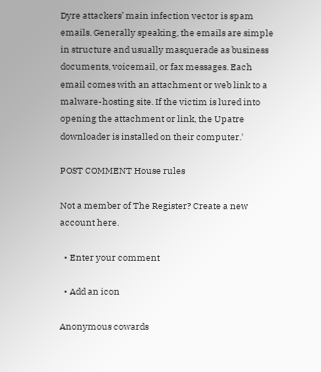Dyre attackers’ main infection vector is spam emails. Generally speaking, the emails are simple in structure and usually masquerade as business documents, voicemail, or fax messages. Each email comes with an attachment or web link to a malware-hosting site. If the victim is lured into opening the attachment or link, the Upatre downloader is installed on their computer.'

POST COMMENT House rules

Not a member of The Register? Create a new account here.

  • Enter your comment

  • Add an icon

Anonymous cowards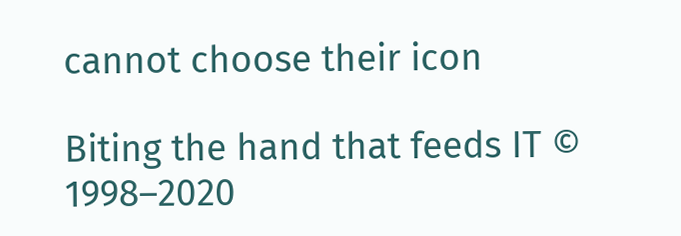cannot choose their icon

Biting the hand that feeds IT © 1998–2020